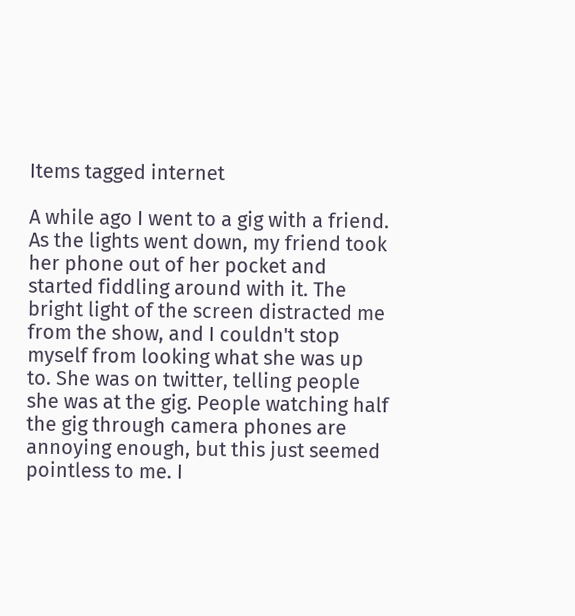Items tagged internet

A while ago I went to a gig with a friend. As the lights went down, my friend took her phone out of her pocket and started fiddling around with it. The bright light of the screen distracted me from the show, and I couldn't stop myself from looking what she was up to. She was on twitter, telling people she was at the gig. People watching half the gig through camera phones are annoying enough, but this just seemed pointless to me. I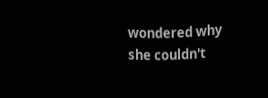wondered why she couldn't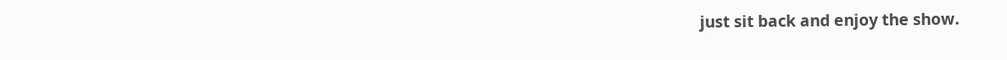just sit back and enjoy the show.